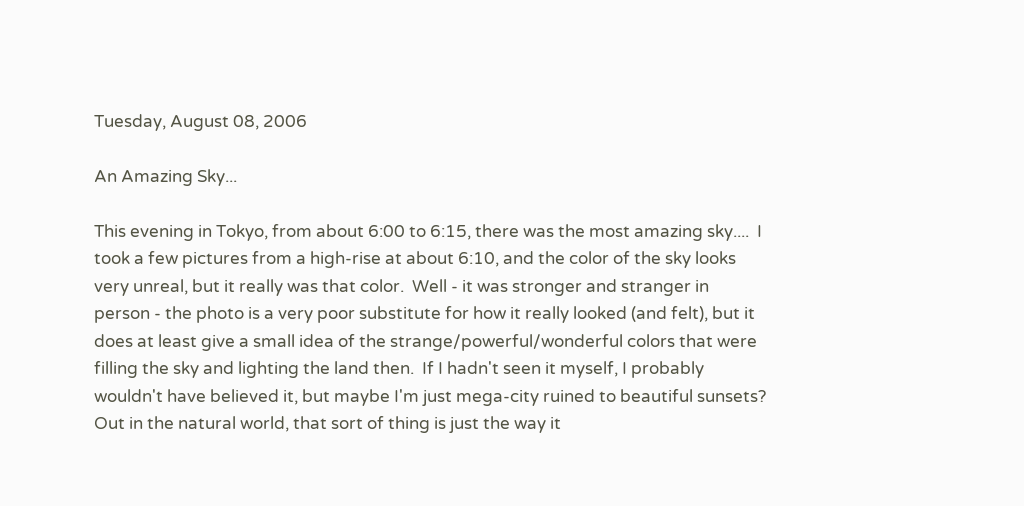Tuesday, August 08, 2006

An Amazing Sky...

This evening in Tokyo, from about 6:00 to 6:15, there was the most amazing sky....  I took a few pictures from a high-rise at about 6:10, and the color of the sky looks very unreal, but it really was that color.  Well - it was stronger and stranger in person - the photo is a very poor substitute for how it really looked (and felt), but it does at least give a small idea of the strange/powerful/wonderful colors that were filling the sky and lighting the land then.  If I hadn't seen it myself, I probably wouldn't have believed it, but maybe I'm just mega-city ruined to beautiful sunsets?  Out in the natural world, that sort of thing is just the way it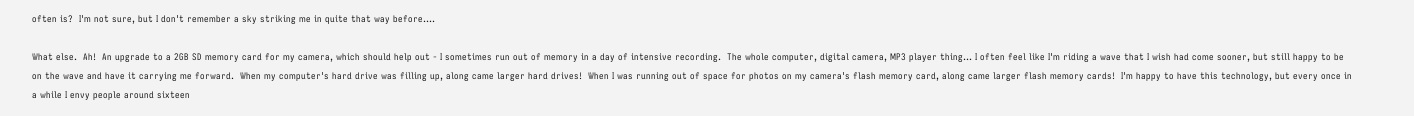often is?  I'm not sure, but I don't remember a sky striking me in quite that way before....

What else.  Ah!  An upgrade to a 2GB SD memory card for my camera, which should help out - I sometimes run out of memory in a day of intensive recording.  The whole computer, digital camera, MP3 player thing... I often feel like I'm riding a wave that I wish had come sooner, but still happy to be on the wave and have it carrying me forward.  When my computer's hard drive was filling up, along came larger hard drives!  When I was running out of space for photos on my camera's flash memory card, along came larger flash memory cards!  I'm happy to have this technology, but every once in a while I envy people around sixteen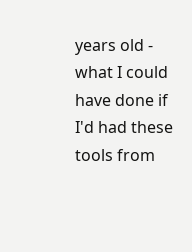years old - what I could have done if I'd had these tools from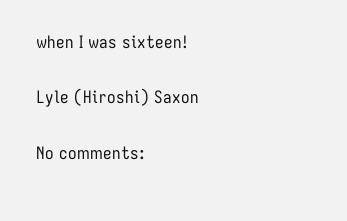when I was sixteen!

Lyle (Hiroshi) Saxon

No comments: